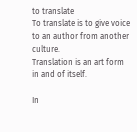to translate
To translate is to give voice to an author from another culture.
Translation is an art form in and of itself.

In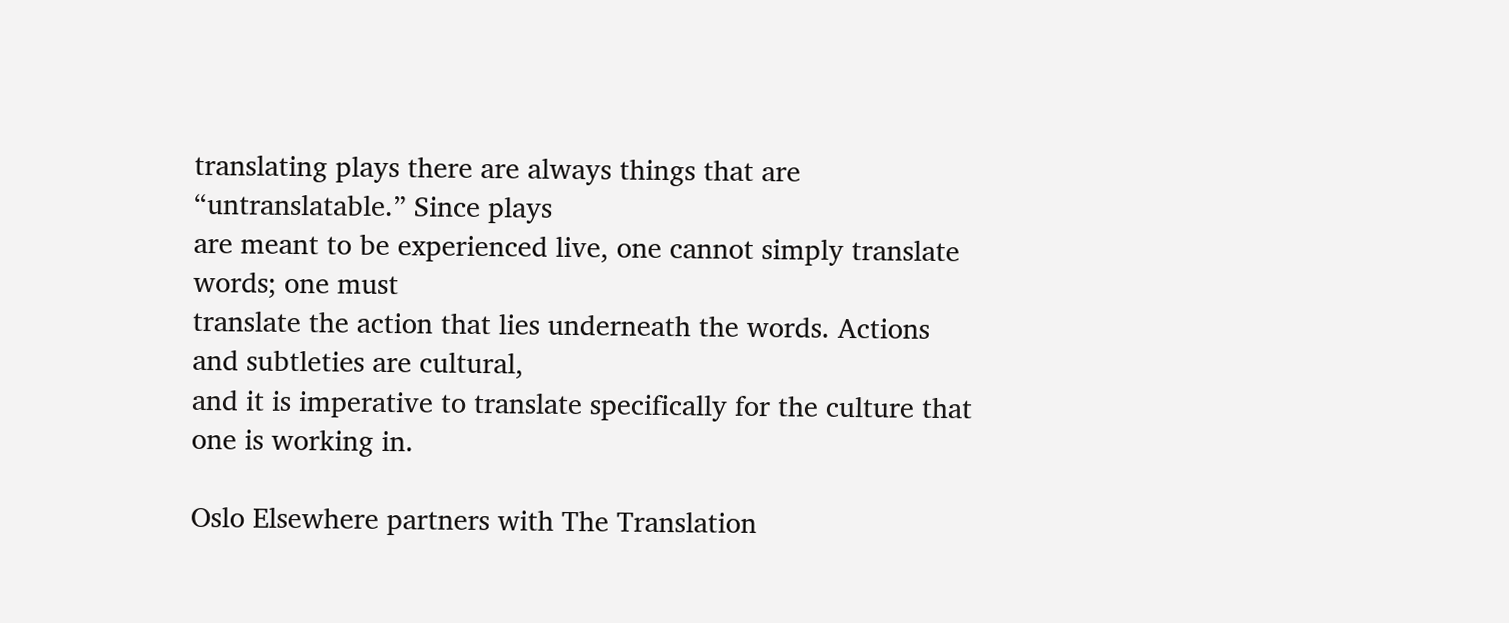translating plays there are always things that are “untranslatable.” Since plays
are meant to be experienced live, one cannot simply translate words; one must
translate the action that lies underneath the words. Actions and subtleties are cultural,
and it is imperative to translate specifically for the culture that one is working in.

Oslo Elsewhere partners with The Translation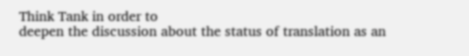Think Tank in order to
deepen the discussion about the status of translation as an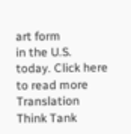art form
in the U.S. today. Click here to read more Translation Think Tank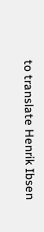to translate Henrik Ibsen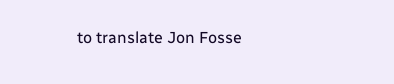to translate Jon Fosse